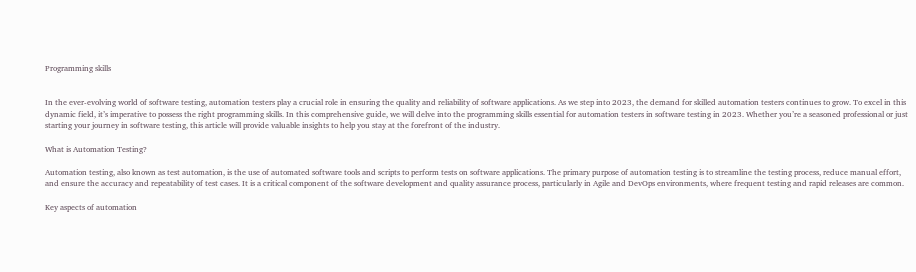Programming skills


In the ever-evolving world of software testing, automation testers play a crucial role in ensuring the quality and reliability of software applications. As we step into 2023, the demand for skilled automation testers continues to grow. To excel in this dynamic field, it’s imperative to possess the right programming skills. In this comprehensive guide, we will delve into the programming skills essential for automation testers in software testing in 2023. Whether you’re a seasoned professional or just starting your journey in software testing, this article will provide valuable insights to help you stay at the forefront of the industry.

What is Automation Testing?

Automation testing, also known as test automation, is the use of automated software tools and scripts to perform tests on software applications. The primary purpose of automation testing is to streamline the testing process, reduce manual effort, and ensure the accuracy and repeatability of test cases. It is a critical component of the software development and quality assurance process, particularly in Agile and DevOps environments, where frequent testing and rapid releases are common.

Key aspects of automation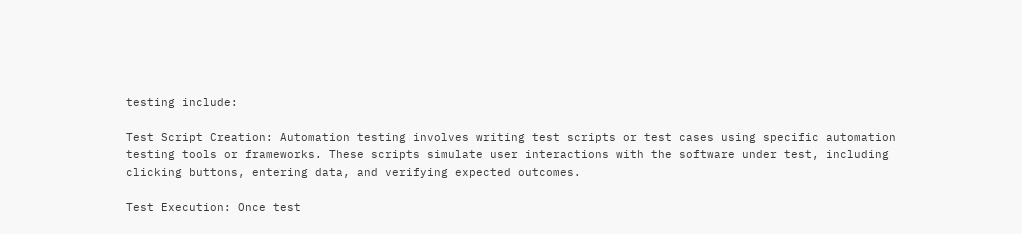testing include:

Test Script Creation: Automation testing involves writing test scripts or test cases using specific automation testing tools or frameworks. These scripts simulate user interactions with the software under test, including clicking buttons, entering data, and verifying expected outcomes.

Test Execution: Once test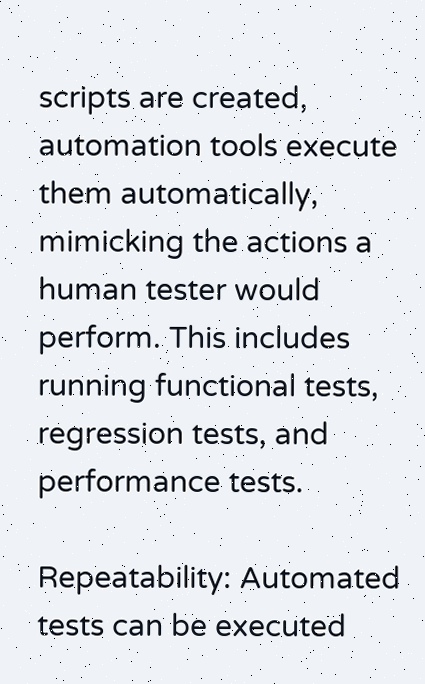scripts are created, automation tools execute them automatically, mimicking the actions a human tester would perform. This includes running functional tests, regression tests, and performance tests.

Repeatability: Automated tests can be executed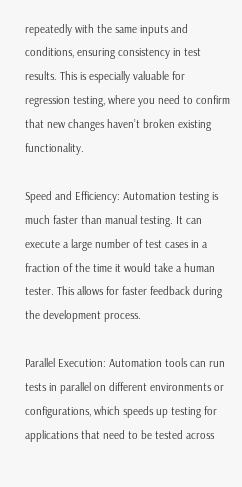repeatedly with the same inputs and conditions, ensuring consistency in test results. This is especially valuable for regression testing, where you need to confirm that new changes haven’t broken existing functionality.

Speed and Efficiency: Automation testing is much faster than manual testing. It can execute a large number of test cases in a fraction of the time it would take a human tester. This allows for faster feedback during the development process.

Parallel Execution: Automation tools can run tests in parallel on different environments or configurations, which speeds up testing for applications that need to be tested across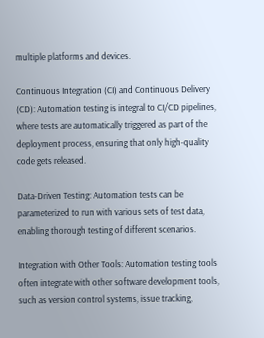multiple platforms and devices.

Continuous Integration (CI) and Continuous Delivery (CD): Automation testing is integral to CI/CD pipelines, where tests are automatically triggered as part of the deployment process, ensuring that only high-quality code gets released.

Data-Driven Testing: Automation tests can be parameterized to run with various sets of test data, enabling thorough testing of different scenarios.

Integration with Other Tools: Automation testing tools often integrate with other software development tools, such as version control systems, issue tracking,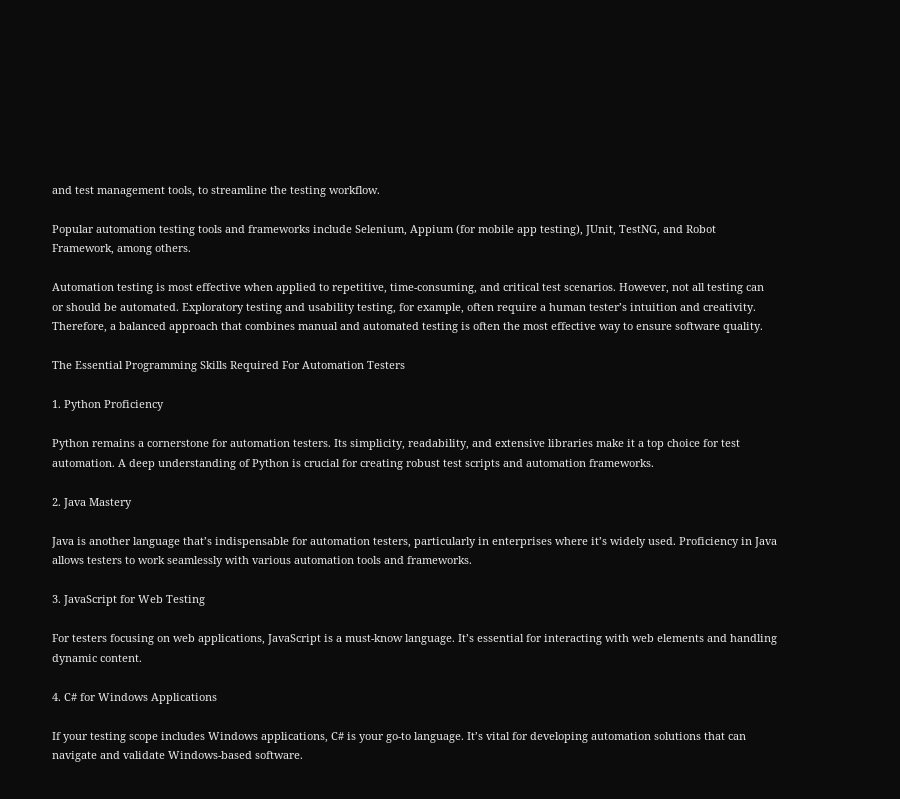and test management tools, to streamline the testing workflow.

Popular automation testing tools and frameworks include Selenium, Appium (for mobile app testing), JUnit, TestNG, and Robot Framework, among others.

Automation testing is most effective when applied to repetitive, time-consuming, and critical test scenarios. However, not all testing can or should be automated. Exploratory testing and usability testing, for example, often require a human tester’s intuition and creativity. Therefore, a balanced approach that combines manual and automated testing is often the most effective way to ensure software quality.

The Essential Programming Skills Required For Automation Testers

1. Python Proficiency

Python remains a cornerstone for automation testers. Its simplicity, readability, and extensive libraries make it a top choice for test automation. A deep understanding of Python is crucial for creating robust test scripts and automation frameworks.

2. Java Mastery

Java is another language that’s indispensable for automation testers, particularly in enterprises where it’s widely used. Proficiency in Java allows testers to work seamlessly with various automation tools and frameworks.

3. JavaScript for Web Testing

For testers focusing on web applications, JavaScript is a must-know language. It’s essential for interacting with web elements and handling dynamic content.

4. C# for Windows Applications

If your testing scope includes Windows applications, C# is your go-to language. It’s vital for developing automation solutions that can navigate and validate Windows-based software.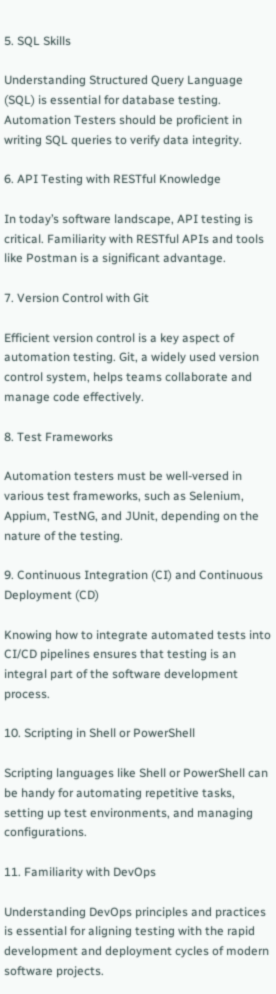5. SQL Skills

Understanding Structured Query Language (SQL) is essential for database testing. Automation Testers should be proficient in writing SQL queries to verify data integrity.

6. API Testing with RESTful Knowledge

In today’s software landscape, API testing is critical. Familiarity with RESTful APIs and tools like Postman is a significant advantage.

7. Version Control with Git

Efficient version control is a key aspect of automation testing. Git, a widely used version control system, helps teams collaborate and manage code effectively.

8. Test Frameworks

Automation testers must be well-versed in various test frameworks, such as Selenium, Appium, TestNG, and JUnit, depending on the nature of the testing.

9. Continuous Integration (CI) and Continuous Deployment (CD)

Knowing how to integrate automated tests into CI/CD pipelines ensures that testing is an integral part of the software development process.

10. Scripting in Shell or PowerShell

Scripting languages like Shell or PowerShell can be handy for automating repetitive tasks, setting up test environments, and managing configurations.

11. Familiarity with DevOps

Understanding DevOps principles and practices is essential for aligning testing with the rapid development and deployment cycles of modern software projects.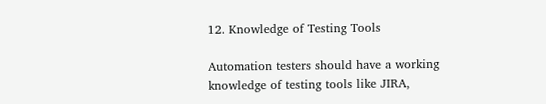12. Knowledge of Testing Tools

Automation testers should have a working knowledge of testing tools like JIRA,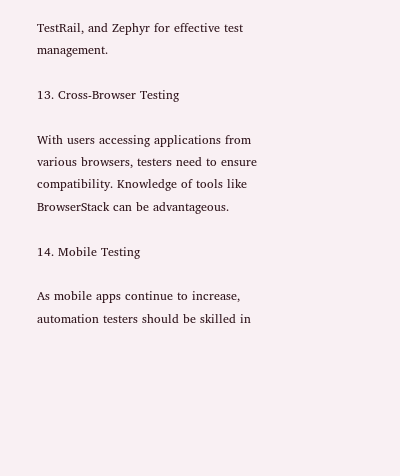TestRail, and Zephyr for effective test management.

13. Cross-Browser Testing

With users accessing applications from various browsers, testers need to ensure compatibility. Knowledge of tools like BrowserStack can be advantageous.

14. Mobile Testing

As mobile apps continue to increase, automation testers should be skilled in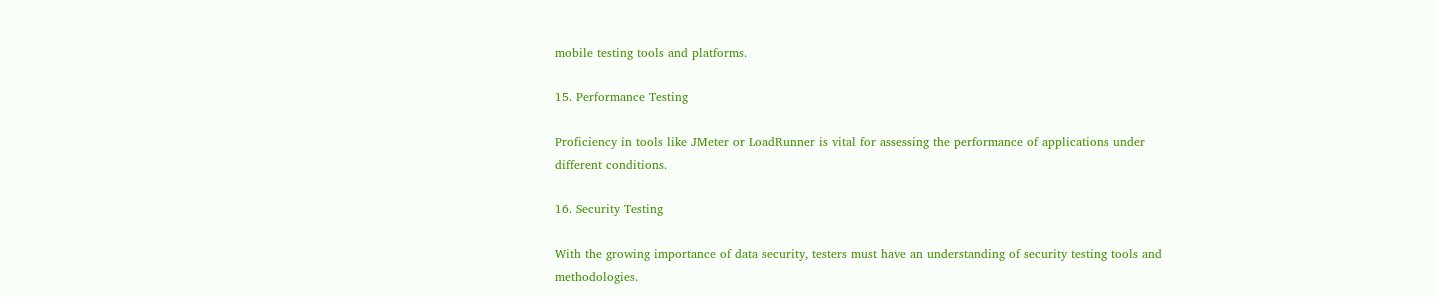mobile testing tools and platforms.

15. Performance Testing

Proficiency in tools like JMeter or LoadRunner is vital for assessing the performance of applications under different conditions.

16. Security Testing

With the growing importance of data security, testers must have an understanding of security testing tools and methodologies.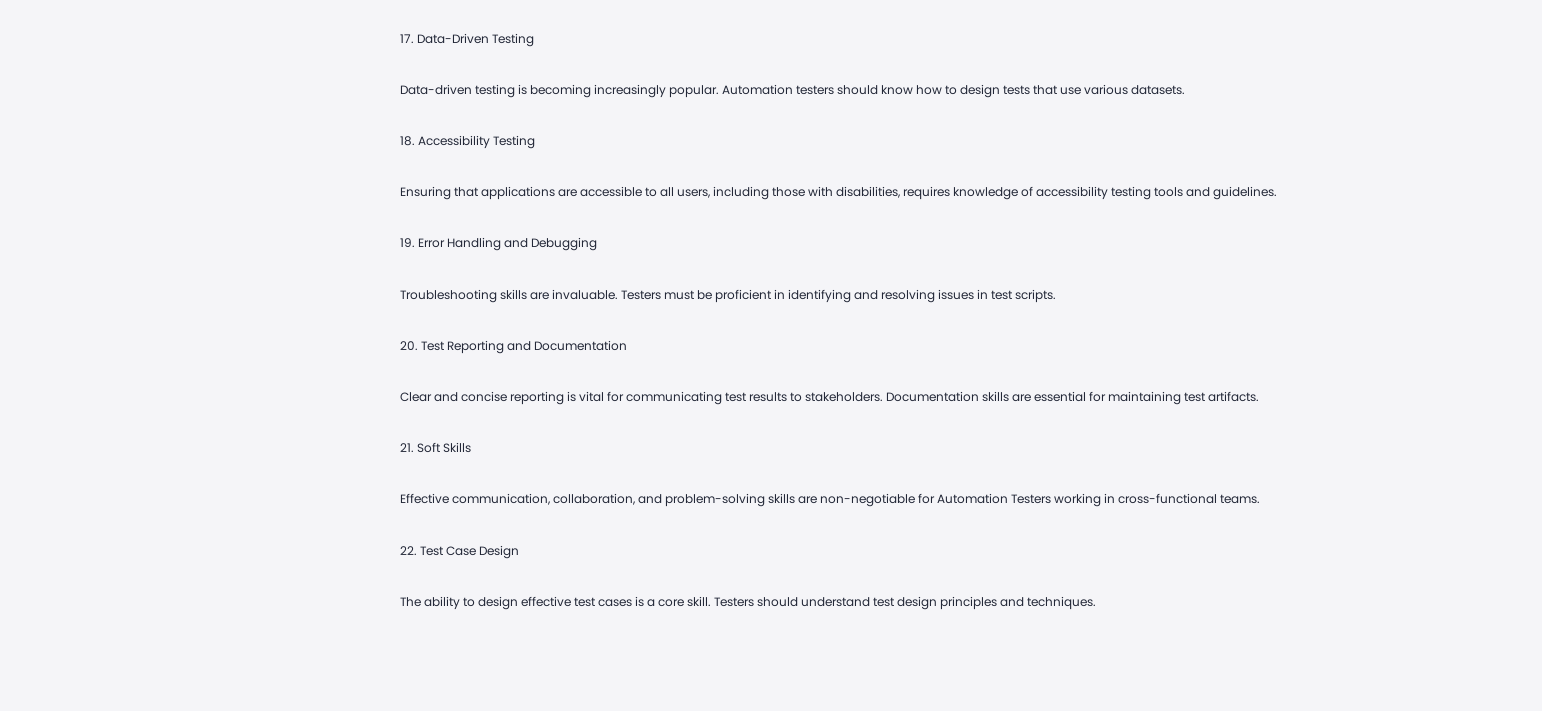17. Data-Driven Testing

Data-driven testing is becoming increasingly popular. Automation testers should know how to design tests that use various datasets.

18. Accessibility Testing

Ensuring that applications are accessible to all users, including those with disabilities, requires knowledge of accessibility testing tools and guidelines.

19. Error Handling and Debugging

Troubleshooting skills are invaluable. Testers must be proficient in identifying and resolving issues in test scripts.

20. Test Reporting and Documentation

Clear and concise reporting is vital for communicating test results to stakeholders. Documentation skills are essential for maintaining test artifacts.

21. Soft Skills

Effective communication, collaboration, and problem-solving skills are non-negotiable for Automation Testers working in cross-functional teams.

22. Test Case Design

The ability to design effective test cases is a core skill. Testers should understand test design principles and techniques.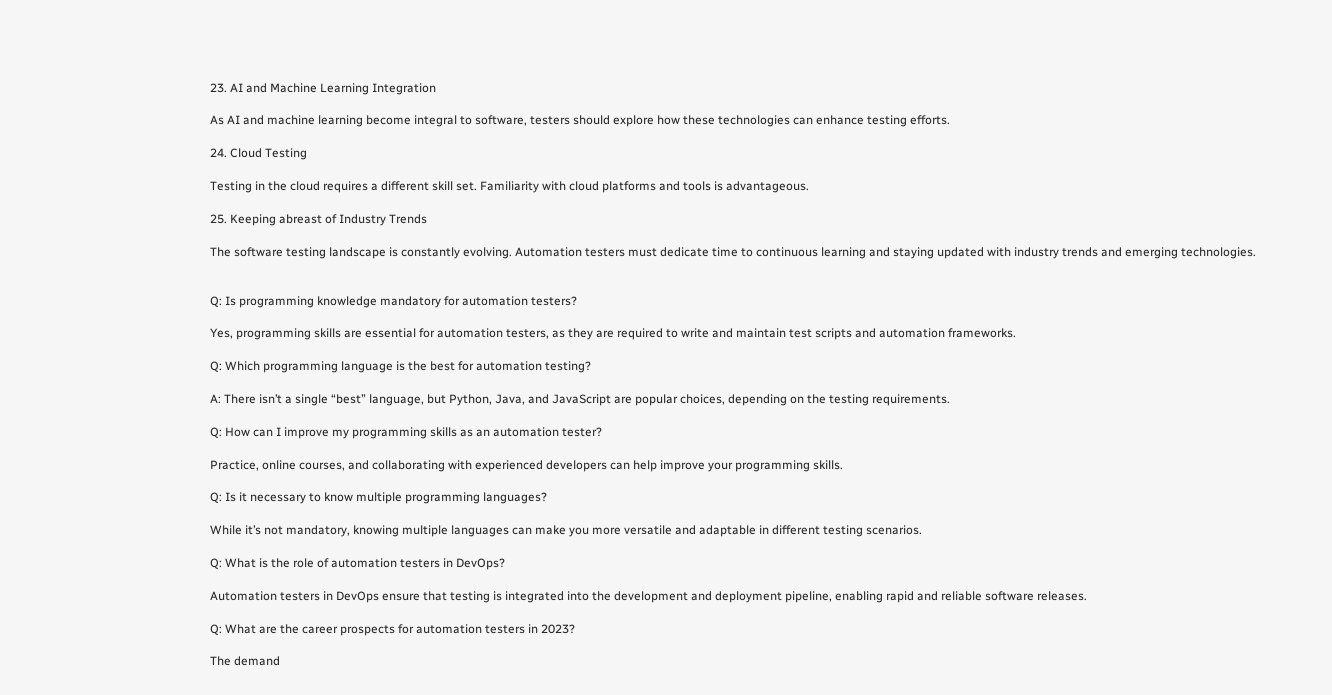23. AI and Machine Learning Integration

As AI and machine learning become integral to software, testers should explore how these technologies can enhance testing efforts.

24. Cloud Testing

Testing in the cloud requires a different skill set. Familiarity with cloud platforms and tools is advantageous.

25. Keeping abreast of Industry Trends

The software testing landscape is constantly evolving. Automation testers must dedicate time to continuous learning and staying updated with industry trends and emerging technologies.


Q: Is programming knowledge mandatory for automation testers?

Yes, programming skills are essential for automation testers, as they are required to write and maintain test scripts and automation frameworks.

Q: Which programming language is the best for automation testing?

A: There isn’t a single “best” language, but Python, Java, and JavaScript are popular choices, depending on the testing requirements.

Q: How can I improve my programming skills as an automation tester?

Practice, online courses, and collaborating with experienced developers can help improve your programming skills.

Q: Is it necessary to know multiple programming languages?

While it’s not mandatory, knowing multiple languages can make you more versatile and adaptable in different testing scenarios.

Q: What is the role of automation testers in DevOps?

Automation testers in DevOps ensure that testing is integrated into the development and deployment pipeline, enabling rapid and reliable software releases.

Q: What are the career prospects for automation testers in 2023?

The demand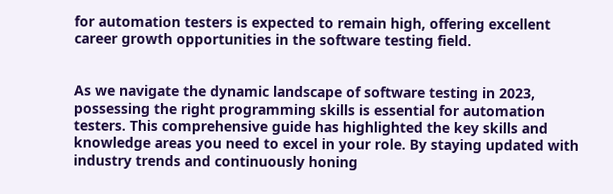for automation testers is expected to remain high, offering excellent career growth opportunities in the software testing field.


As we navigate the dynamic landscape of software testing in 2023, possessing the right programming skills is essential for automation testers. This comprehensive guide has highlighted the key skills and knowledge areas you need to excel in your role. By staying updated with industry trends and continuously honing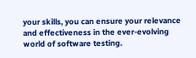your skills, you can ensure your relevance and effectiveness in the ever-evolving world of software testing.